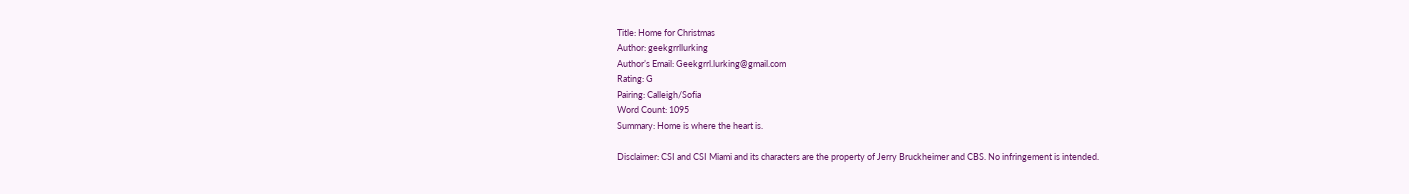Title: Home for Christmas
Author: geekgrrllurking
Author’s Email: Geekgrrl.lurking@gmail.com
Rating: G
Pairing: Calleigh/Sofia
Word Count: 1095
Summary: Home is where the heart is.

Disclaimer: CSI and CSI Miami and its characters are the property of Jerry Bruckheimer and CBS. No infringement is intended.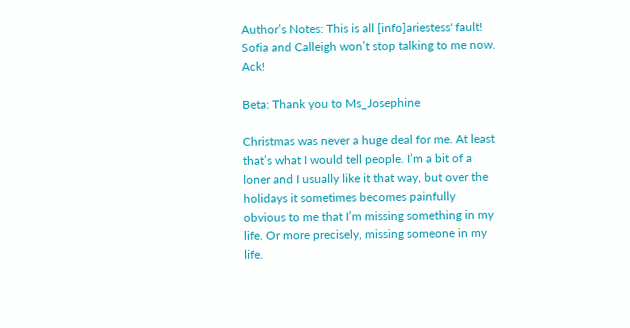Author’s Notes: This is all [info]ariestess' fault! Sofia and Calleigh won’t stop talking to me now. Ack!

Beta: Thank you to Ms_Josephine

Christmas was never a huge deal for me. At least that’s what I would tell people. I’m a bit of a loner and I usually like it that way, but over the holidays it sometimes becomes painfully obvious to me that I’m missing something in my life. Or more precisely, missing someone in my life.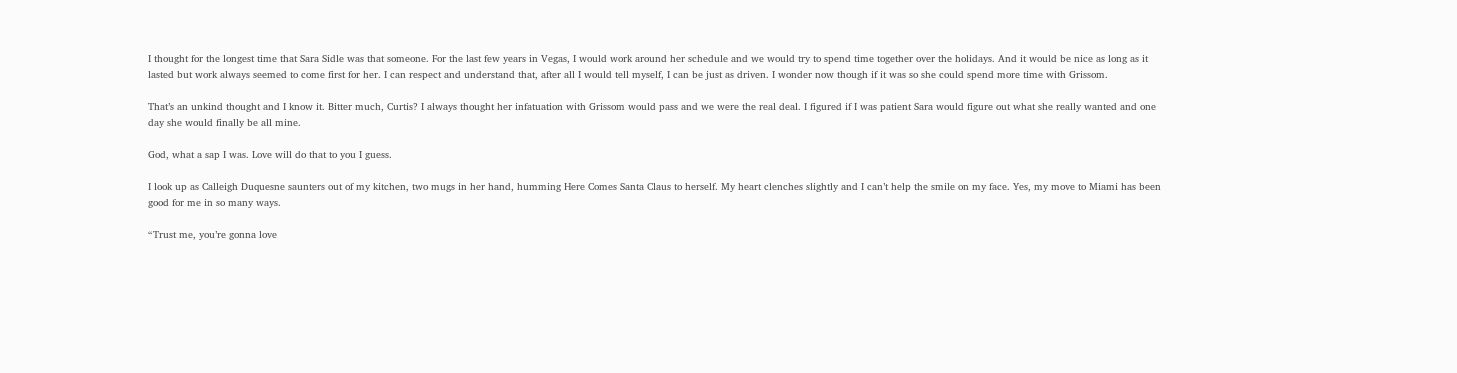I thought for the longest time that Sara Sidle was that someone. For the last few years in Vegas, I would work around her schedule and we would try to spend time together over the holidays. And it would be nice as long as it lasted but work always seemed to come first for her. I can respect and understand that, after all I would tell myself, I can be just as driven. I wonder now though if it was so she could spend more time with Grissom.

That’s an unkind thought and I know it. Bitter much, Curtis? I always thought her infatuation with Grissom would pass and we were the real deal. I figured if I was patient Sara would figure out what she really wanted and one day she would finally be all mine.

God, what a sap I was. Love will do that to you I guess.

I look up as Calleigh Duquesne saunters out of my kitchen, two mugs in her hand, humming Here Comes Santa Claus to herself. My heart clenches slightly and I can’t help the smile on my face. Yes, my move to Miami has been good for me in so many ways.

“Trust me, you’re gonna love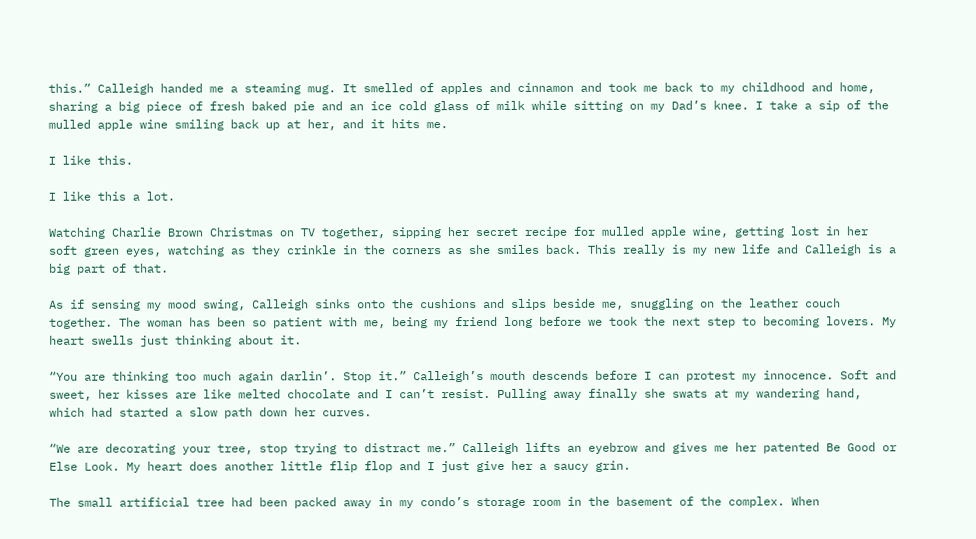this.” Calleigh handed me a steaming mug. It smelled of apples and cinnamon and took me back to my childhood and home, sharing a big piece of fresh baked pie and an ice cold glass of milk while sitting on my Dad’s knee. I take a sip of the mulled apple wine smiling back up at her, and it hits me.

I like this.

I like this a lot.

Watching Charlie Brown Christmas on TV together, sipping her secret recipe for mulled apple wine, getting lost in her soft green eyes, watching as they crinkle in the corners as she smiles back. This really is my new life and Calleigh is a big part of that.

As if sensing my mood swing, Calleigh sinks onto the cushions and slips beside me, snuggling on the leather couch together. The woman has been so patient with me, being my friend long before we took the next step to becoming lovers. My heart swells just thinking about it.

“You are thinking too much again darlin’. Stop it.” Calleigh’s mouth descends before I can protest my innocence. Soft and sweet, her kisses are like melted chocolate and I can’t resist. Pulling away finally she swats at my wandering hand, which had started a slow path down her curves.

“We are decorating your tree, stop trying to distract me.” Calleigh lifts an eyebrow and gives me her patented Be Good or Else Look. My heart does another little flip flop and I just give her a saucy grin.

The small artificial tree had been packed away in my condo’s storage room in the basement of the complex. When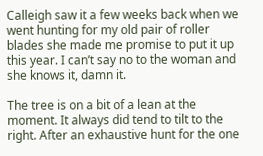Calleigh saw it a few weeks back when we went hunting for my old pair of roller blades she made me promise to put it up this year. I can’t say no to the woman and she knows it, damn it.

The tree is on a bit of a lean at the moment. It always did tend to tilt to the right. After an exhaustive hunt for the one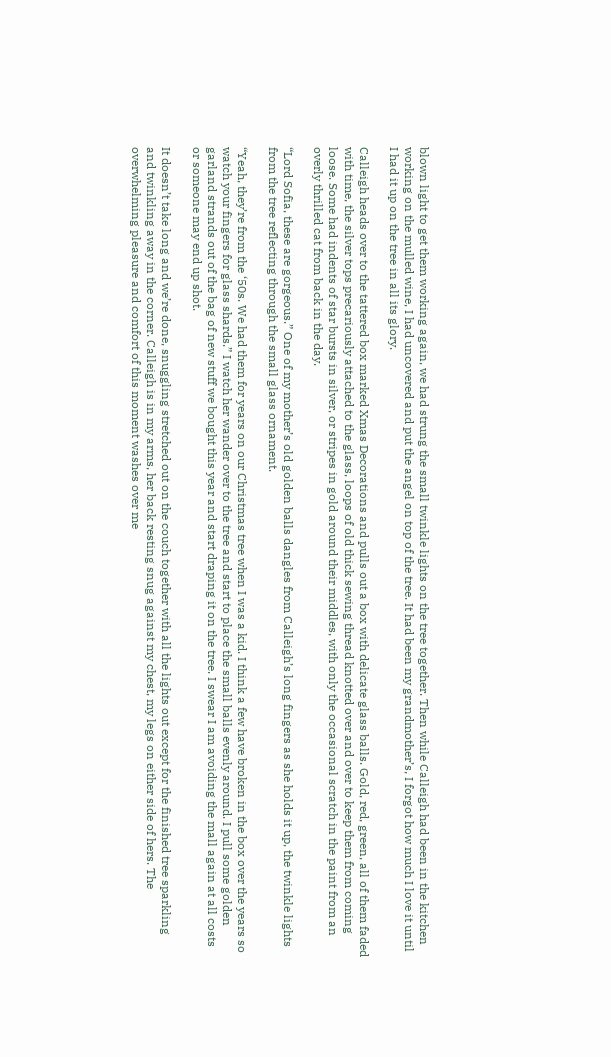blown light to get them working again, we had strung the small twinkle lights on the tree together. Then while Calleigh had been in the kitchen working on the mulled wine, I had uncovered and put the angel on top of the tree. It had been my grandmother’s, I forgot how much I love it until I had it up on the tree in all its glory.

Calleigh heads over to the tattered box marked Xmas Decorations and pulls out a box with delicate glass balls. Gold, red, green, all of them faded with time, the silver tops precariously attached to the glass, loops of old thick sewing thread knotted over and over to keep them from coming loose. Some had indents of star bursts in silver, or stripes in gold around their middles, with only the occasional scratch in the paint from an overly thrilled cat from back in the day.

“Lord Sofia, these are gorgeous.” One of my mother’s old golden balls dangles from Calleigh’s long fingers as she holds it up, the twinkle lights from the tree reflecting through the small glass ornament.

“Yeah, they’re from the ‘50s. We had them for years on our Christmas tree when I was a kid. I think a few have broken in the box over the years so watch your fingers for glass shards.” I watch her wander over to the tree and start to place the small balls evenly around. I pull some golden garland strands out of the bag of new stuff we bought this year and start draping it on the tree. I swear I am avoiding the mall again at all costs or someone may end up shot.

It doesn’t take long and we’re done, snuggling stretched out on the couch together with all the lights out except for the finished tree sparkling and twinkling away in the corner. Calleigh is in my arms, her back resting snug against my chest, my legs on either side of hers. The overwhelming pleasure and comfort of this moment washes over me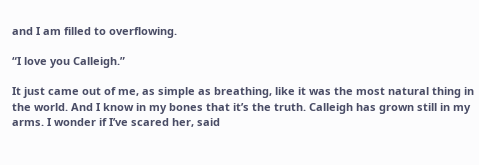and I am filled to overflowing.

“I love you Calleigh.”

It just came out of me, as simple as breathing, like it was the most natural thing in the world. And I know in my bones that it’s the truth. Calleigh has grown still in my arms. I wonder if I’ve scared her, said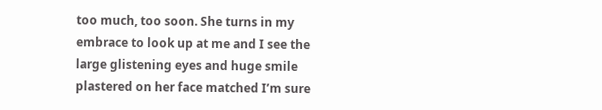too much, too soon. She turns in my embrace to look up at me and I see the large glistening eyes and huge smile plastered on her face matched I’m sure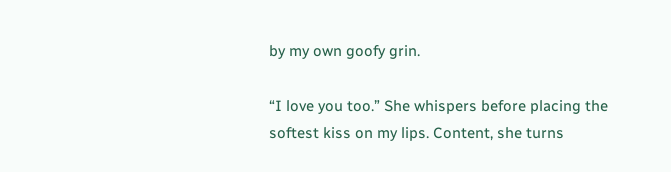by my own goofy grin.

“I love you too.” She whispers before placing the softest kiss on my lips. Content, she turns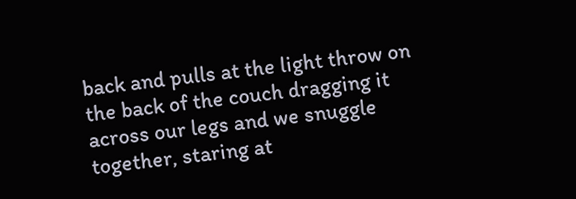back and pulls at the light throw on the back of the couch dragging it across our legs and we snuggle together, staring at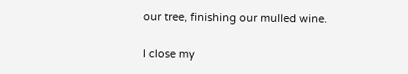our tree, finishing our mulled wine.

I close my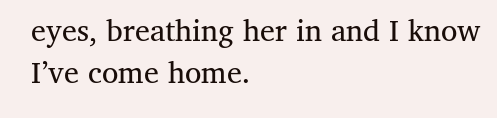eyes, breathing her in and I know I’ve come home.